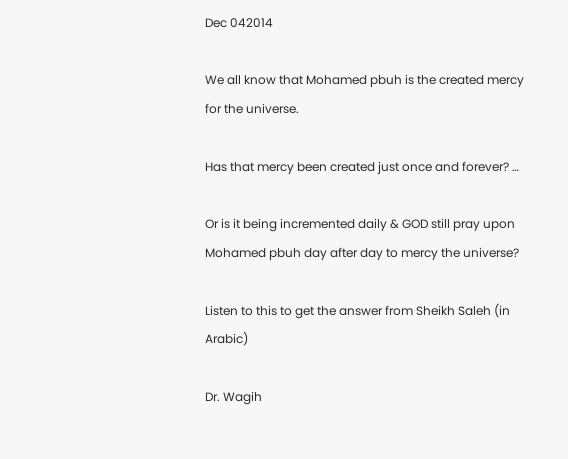Dec 042014

We all know that Mohamed pbuh is the created mercy for the universe.

Has that mercy been created just once and forever? …

Or is it being incremented daily & GOD still pray upon Mohamed pbuh day after day to mercy the universe?

Listen to this to get the answer from Sheikh Saleh (in Arabic)

Dr. Wagih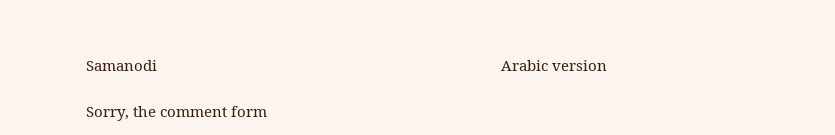Samanodi                                                                                      Arabic version

Sorry, the comment form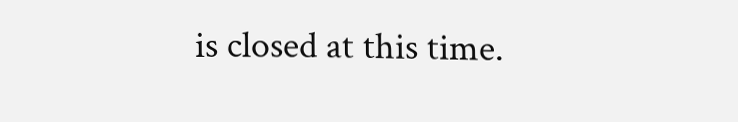is closed at this time.